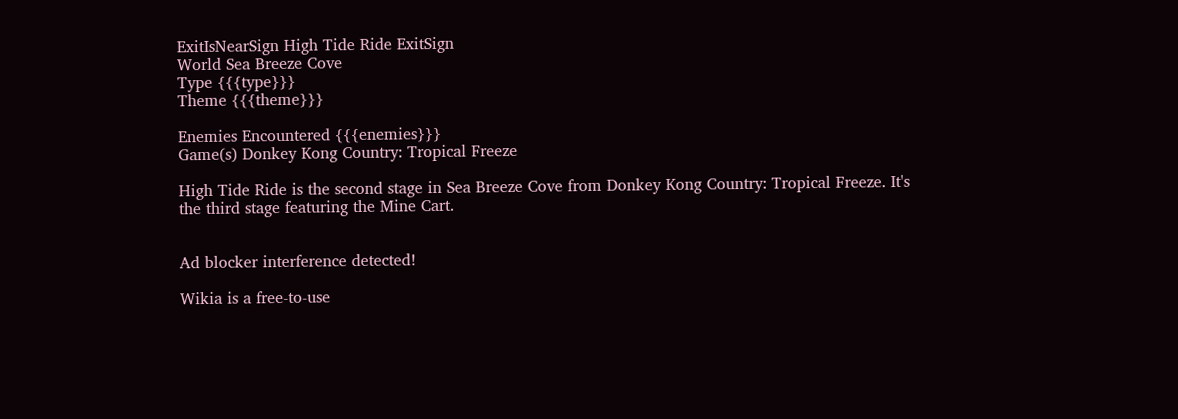ExitIsNearSign High Tide Ride ExitSign
World Sea Breeze Cove
Type {{{type}}}
Theme {{{theme}}}

Enemies Encountered {{{enemies}}}
Game(s) Donkey Kong Country: Tropical Freeze

High Tide Ride is the second stage in Sea Breeze Cove from Donkey Kong Country: Tropical Freeze. It's the third stage featuring the Mine Cart.


Ad blocker interference detected!

Wikia is a free-to-use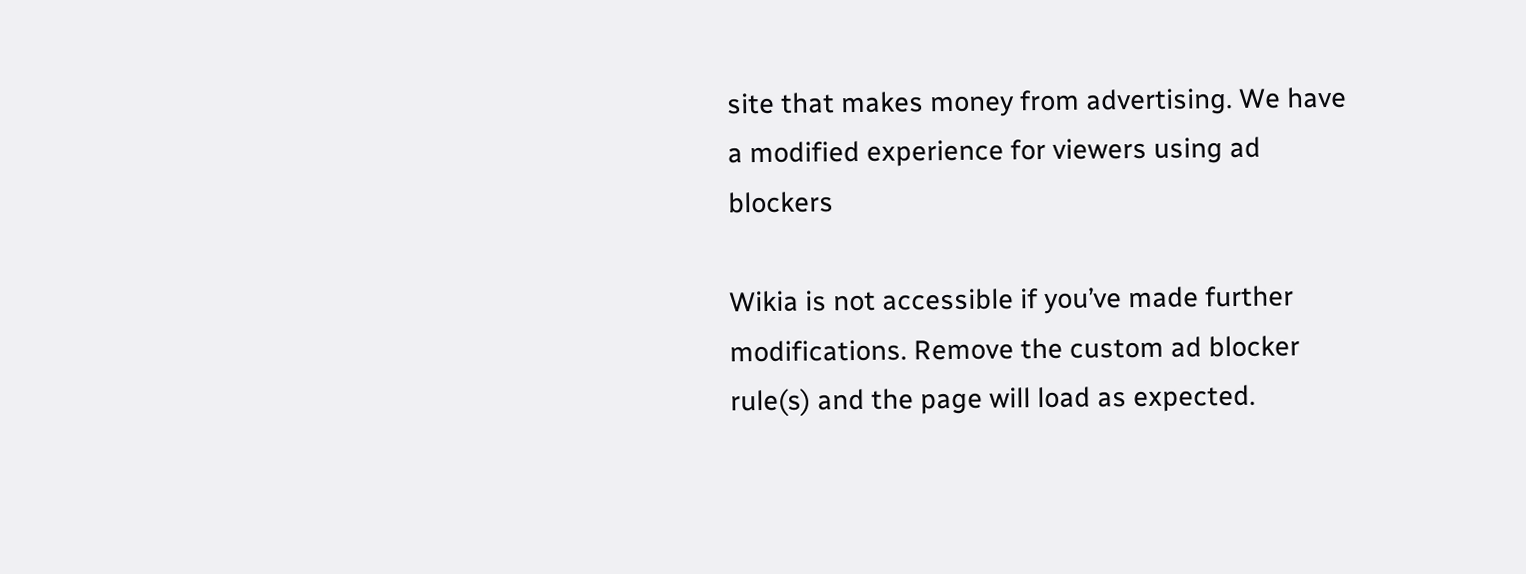site that makes money from advertising. We have a modified experience for viewers using ad blockers

Wikia is not accessible if you’ve made further modifications. Remove the custom ad blocker rule(s) and the page will load as expected.